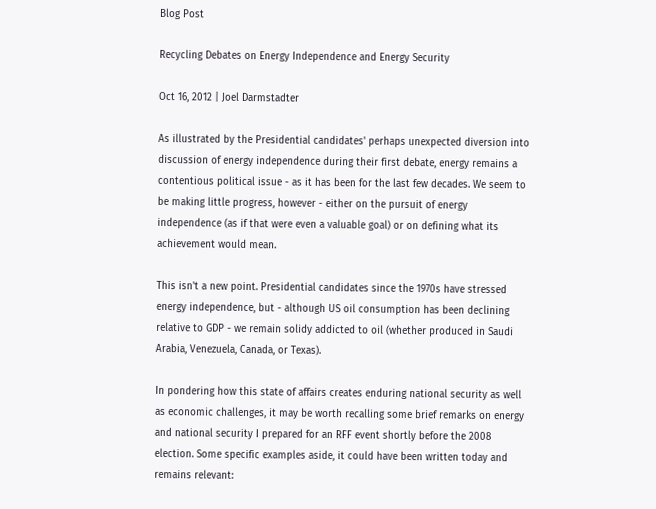Blog Post

Recycling Debates on Energy Independence and Energy Security

Oct 16, 2012 | Joel Darmstadter

As illustrated by the Presidential candidates' perhaps unexpected diversion into discussion of energy independence during their first debate, energy remains a contentious political issue - as it has been for the last few decades. We seem to be making little progress, however - either on the pursuit of energy independence (as if that were even a valuable goal) or on defining what its achievement would mean.

This isn't a new point. Presidential candidates since the 1970s have stressed energy independence, but - although US oil consumption has been declining relative to GDP - we remain solidy addicted to oil (whether produced in Saudi Arabia, Venezuela, Canada, or Texas).

In pondering how this state of affairs creates enduring national security as well as economic challenges, it may be worth recalling some brief remarks on energy and national security I prepared for an RFF event shortly before the 2008 election. Some specific examples aside, it could have been written today and remains relevant: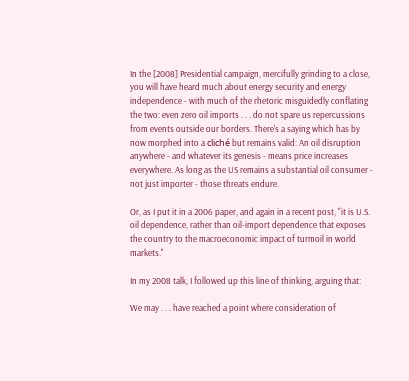In the [2008] Presidential campaign, mercifully grinding to a close, you will have heard much about energy security and energy independence - with much of the rhetoric misguidedly conflating the two: even zero oil imports . . . do not spare us repercussions from events outside our borders. There's a saying which has by now morphed into a cliché but remains valid: An oil disruption anywhere - and whatever its genesis - means price increases everywhere. As long as the US remains a substantial oil consumer - not just importer - those threats endure.

Or, as I put it in a 2006 paper, and again in a recent post, "it is U.S. oil dependence, rather than oil-import dependence that exposes the country to the macroeconomic impact of turmoil in world markets."

In my 2008 talk, I followed up this line of thinking, arguing that:

We may . . . have reached a point where consideration of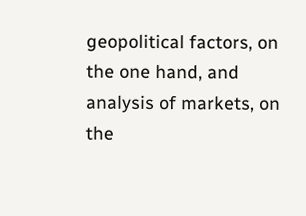geopolitical factors, on the one hand, and analysis of markets, on the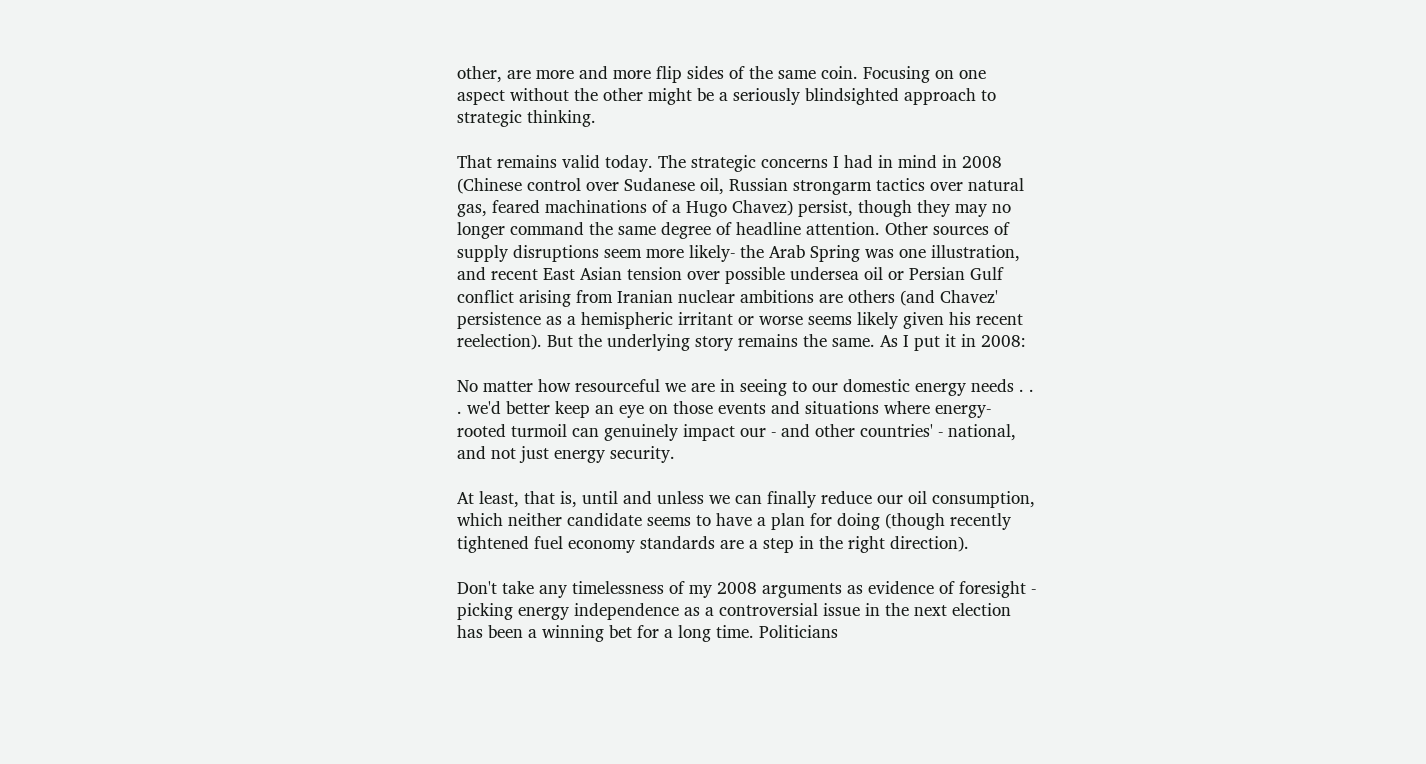other, are more and more flip sides of the same coin. Focusing on one aspect without the other might be a seriously blindsighted approach to strategic thinking.

That remains valid today. The strategic concerns I had in mind in 2008 (Chinese control over Sudanese oil, Russian strongarm tactics over natural gas, feared machinations of a Hugo Chavez) persist, though they may no longer command the same degree of headline attention. Other sources of supply disruptions seem more likely- the Arab Spring was one illustration, and recent East Asian tension over possible undersea oil or Persian Gulf conflict arising from Iranian nuclear ambitions are others (and Chavez' persistence as a hemispheric irritant or worse seems likely given his recent reelection). But the underlying story remains the same. As I put it in 2008:

No matter how resourceful we are in seeing to our domestic energy needs . . . we'd better keep an eye on those events and situations where energy-rooted turmoil can genuinely impact our - and other countries' - national, and not just energy security.

At least, that is, until and unless we can finally reduce our oil consumption, which neither candidate seems to have a plan for doing (though recently tightened fuel economy standards are a step in the right direction).

Don't take any timelessness of my 2008 arguments as evidence of foresight - picking energy independence as a controversial issue in the next election has been a winning bet for a long time. Politicians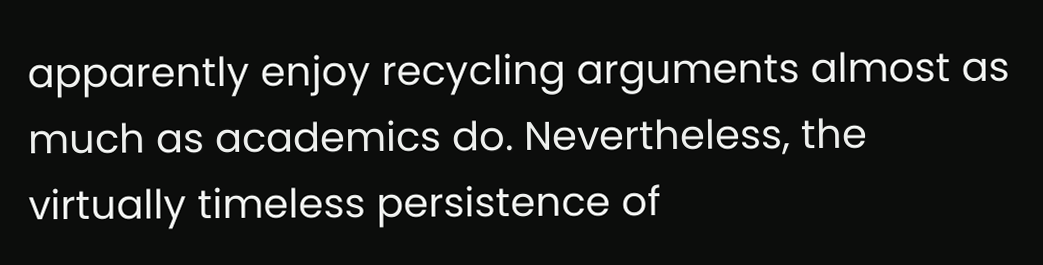apparently enjoy recycling arguments almost as much as academics do. Nevertheless, the virtually timeless persistence of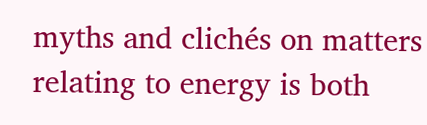myths and clichés on matters relating to energy is both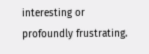interesting or profoundly frustrating.